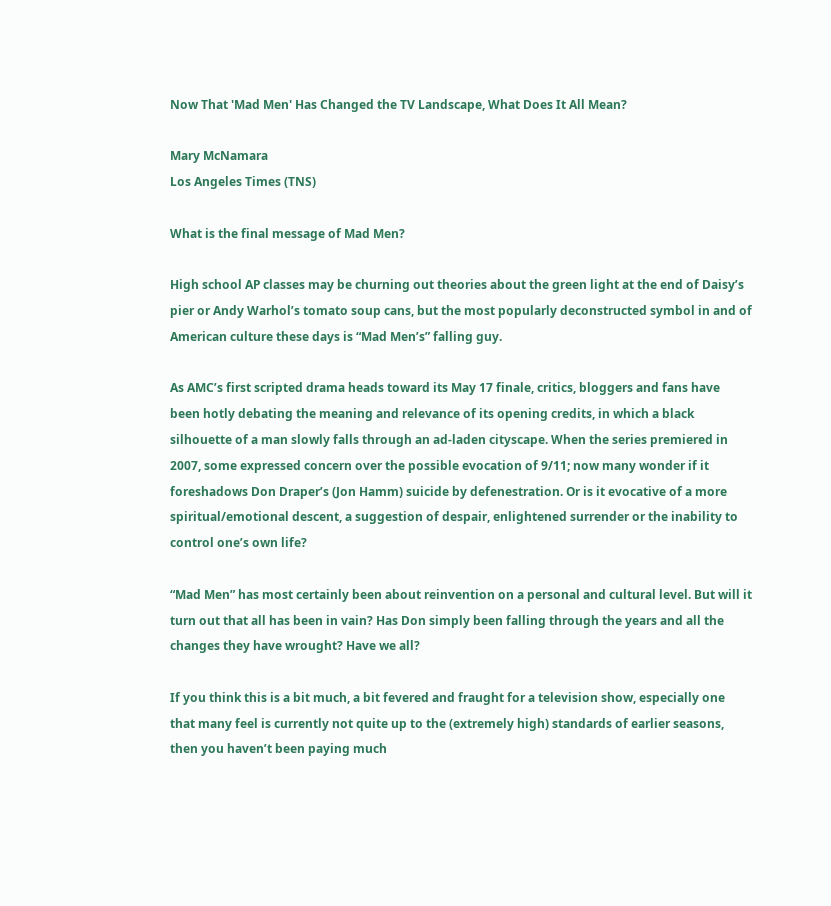Now That 'Mad Men' Has Changed the TV Landscape, What Does It All Mean?

Mary McNamara
Los Angeles Times (TNS)

What is the final message of Mad Men?

High school AP classes may be churning out theories about the green light at the end of Daisy’s pier or Andy Warhol’s tomato soup cans, but the most popularly deconstructed symbol in and of American culture these days is “Mad Men’s” falling guy.

As AMC’s first scripted drama heads toward its May 17 finale, critics, bloggers and fans have been hotly debating the meaning and relevance of its opening credits, in which a black silhouette of a man slowly falls through an ad-laden cityscape. When the series premiered in 2007, some expressed concern over the possible evocation of 9/11; now many wonder if it foreshadows Don Draper’s (Jon Hamm) suicide by defenestration. Or is it evocative of a more spiritual/emotional descent, a suggestion of despair, enlightened surrender or the inability to control one’s own life?

“Mad Men” has most certainly been about reinvention on a personal and cultural level. But will it turn out that all has been in vain? Has Don simply been falling through the years and all the changes they have wrought? Have we all?

If you think this is a bit much, a bit fevered and fraught for a television show, especially one that many feel is currently not quite up to the (extremely high) standards of earlier seasons, then you haven’t been paying much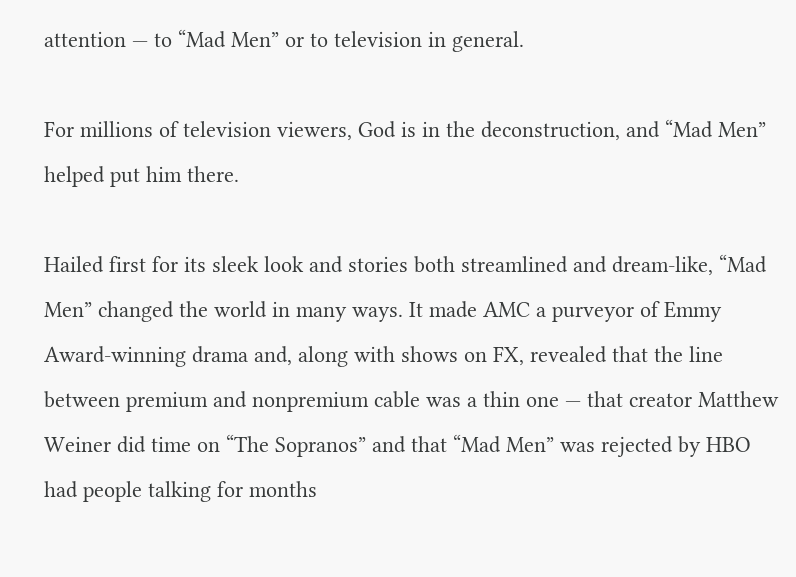attention — to “Mad Men” or to television in general.

For millions of television viewers, God is in the deconstruction, and “Mad Men” helped put him there.

Hailed first for its sleek look and stories both streamlined and dream-like, “Mad Men” changed the world in many ways. It made AMC a purveyor of Emmy Award-winning drama and, along with shows on FX, revealed that the line between premium and nonpremium cable was a thin one — that creator Matthew Weiner did time on “The Sopranos” and that “Mad Men” was rejected by HBO had people talking for months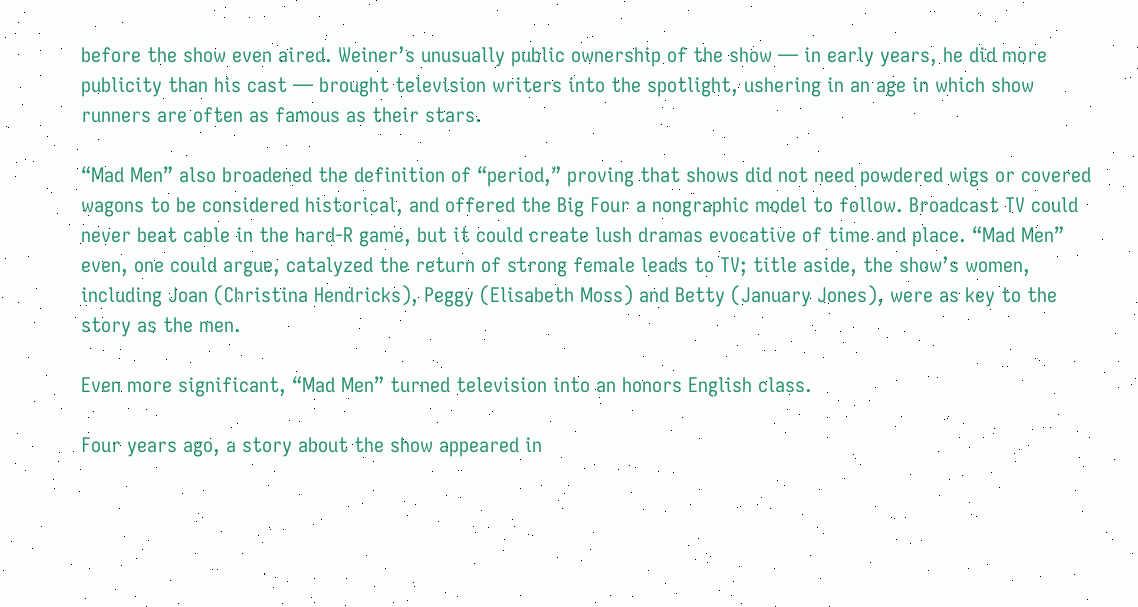before the show even aired. Weiner’s unusually public ownership of the show — in early years, he did more publicity than his cast — brought television writers into the spotlight, ushering in an age in which show runners are often as famous as their stars.

“Mad Men” also broadened the definition of “period,” proving that shows did not need powdered wigs or covered wagons to be considered historical, and offered the Big Four a nongraphic model to follow. Broadcast TV could never beat cable in the hard-R game, but it could create lush dramas evocative of time and place. “Mad Men” even, one could argue, catalyzed the return of strong female leads to TV; title aside, the show’s women, including Joan (Christina Hendricks), Peggy (Elisabeth Moss) and Betty (January Jones), were as key to the story as the men.

Even more significant, “Mad Men” turned television into an honors English class.

Four years ago, a story about the show appeared in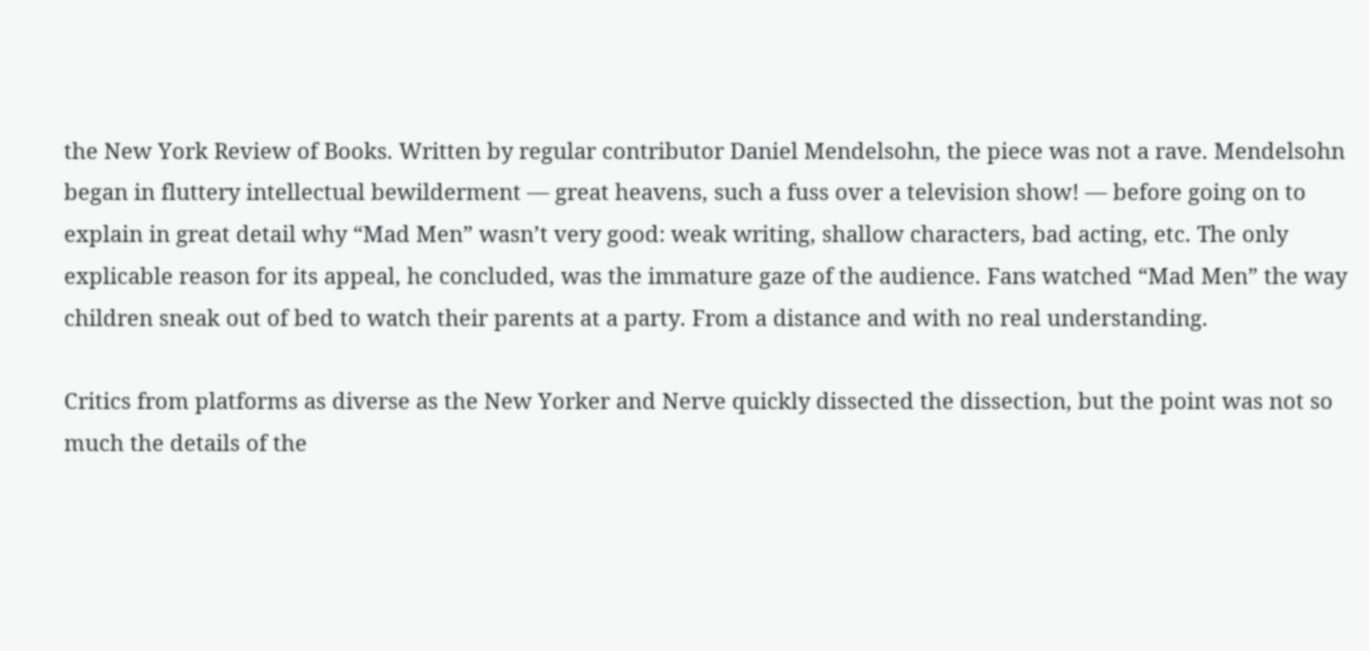the New York Review of Books. Written by regular contributor Daniel Mendelsohn, the piece was not a rave. Mendelsohn began in fluttery intellectual bewilderment — great heavens, such a fuss over a television show! — before going on to explain in great detail why “Mad Men” wasn’t very good: weak writing, shallow characters, bad acting, etc. The only explicable reason for its appeal, he concluded, was the immature gaze of the audience. Fans watched “Mad Men” the way children sneak out of bed to watch their parents at a party. From a distance and with no real understanding.

Critics from platforms as diverse as the New Yorker and Nerve quickly dissected the dissection, but the point was not so much the details of the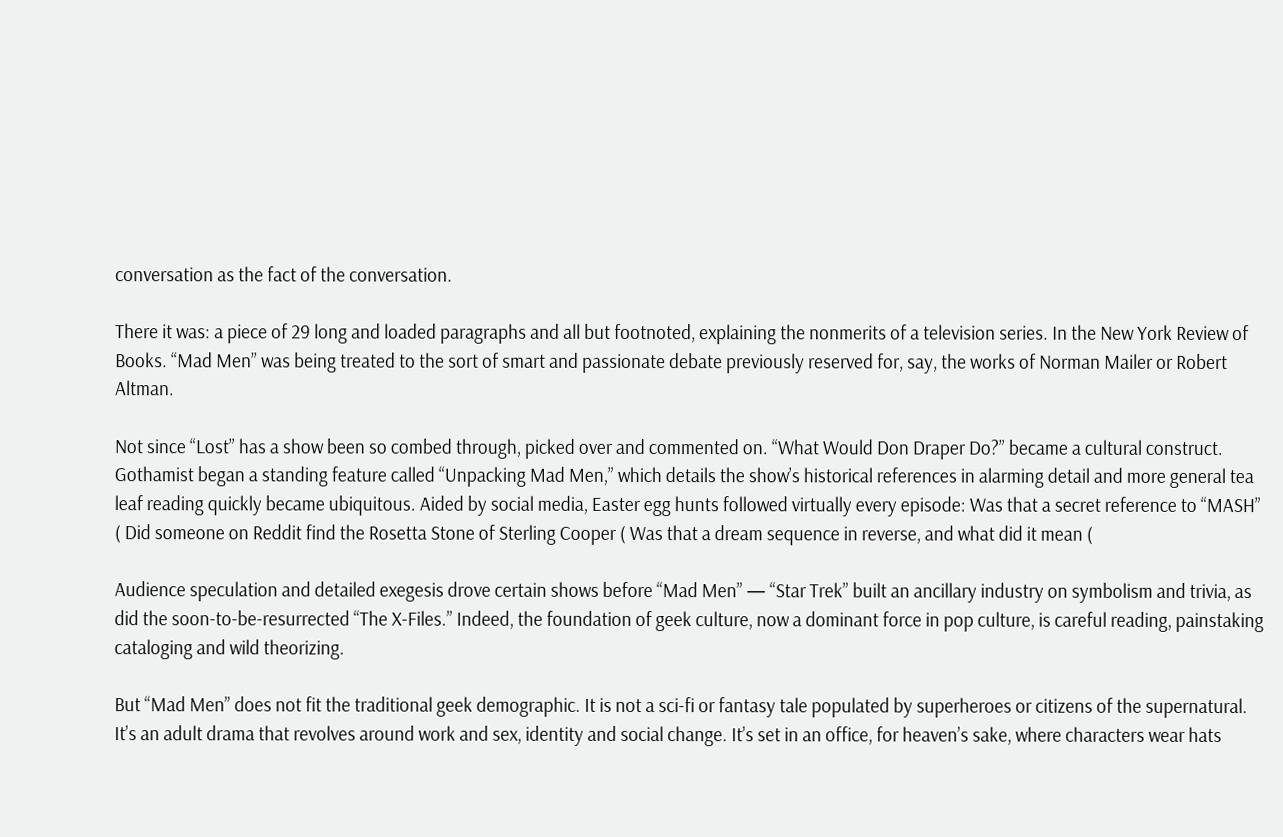conversation as the fact of the conversation.

There it was: a piece of 29 long and loaded paragraphs and all but footnoted, explaining the nonmerits of a television series. In the New York Review of Books. “Mad Men” was being treated to the sort of smart and passionate debate previously reserved for, say, the works of Norman Mailer or Robert Altman.

Not since “Lost” has a show been so combed through, picked over and commented on. “What Would Don Draper Do?” became a cultural construct. Gothamist began a standing feature called “Unpacking Mad Men,” which details the show’s historical references in alarming detail and more general tea leaf reading quickly became ubiquitous. Aided by social media, Easter egg hunts followed virtually every episode: Was that a secret reference to “MASH” ( Did someone on Reddit find the Rosetta Stone of Sterling Cooper ( Was that a dream sequence in reverse, and what did it mean (

Audience speculation and detailed exegesis drove certain shows before “Mad Men” — “Star Trek” built an ancillary industry on symbolism and trivia, as did the soon-to-be-resurrected “The X-Files.” Indeed, the foundation of geek culture, now a dominant force in pop culture, is careful reading, painstaking cataloging and wild theorizing.

But “Mad Men” does not fit the traditional geek demographic. It is not a sci-fi or fantasy tale populated by superheroes or citizens of the supernatural. It’s an adult drama that revolves around work and sex, identity and social change. It’s set in an office, for heaven’s sake, where characters wear hats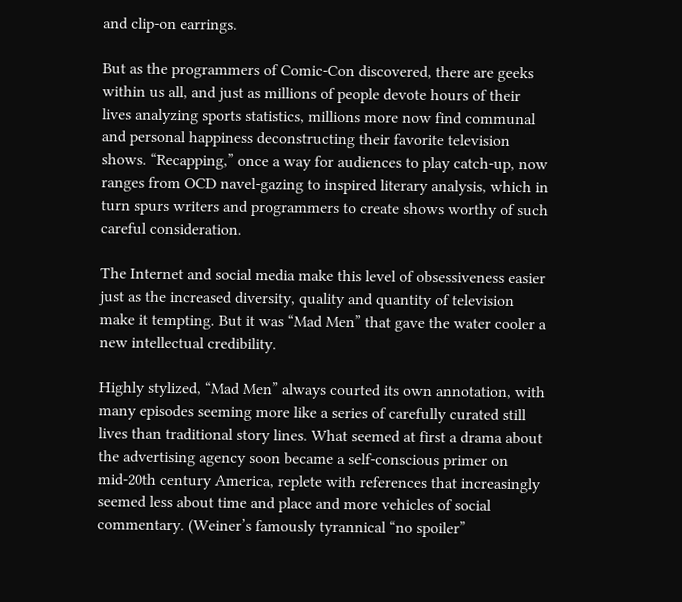and clip-on earrings.

But as the programmers of Comic-Con discovered, there are geeks within us all, and just as millions of people devote hours of their lives analyzing sports statistics, millions more now find communal and personal happiness deconstructing their favorite television shows. “Recapping,” once a way for audiences to play catch-up, now ranges from OCD navel-gazing to inspired literary analysis, which in turn spurs writers and programmers to create shows worthy of such careful consideration.

The Internet and social media make this level of obsessiveness easier just as the increased diversity, quality and quantity of television make it tempting. But it was “Mad Men” that gave the water cooler a new intellectual credibility.

Highly stylized, “Mad Men” always courted its own annotation, with many episodes seeming more like a series of carefully curated still lives than traditional story lines. What seemed at first a drama about the advertising agency soon became a self-conscious primer on mid-20th century America, replete with references that increasingly seemed less about time and place and more vehicles of social commentary. (Weiner’s famously tyrannical “no spoiler”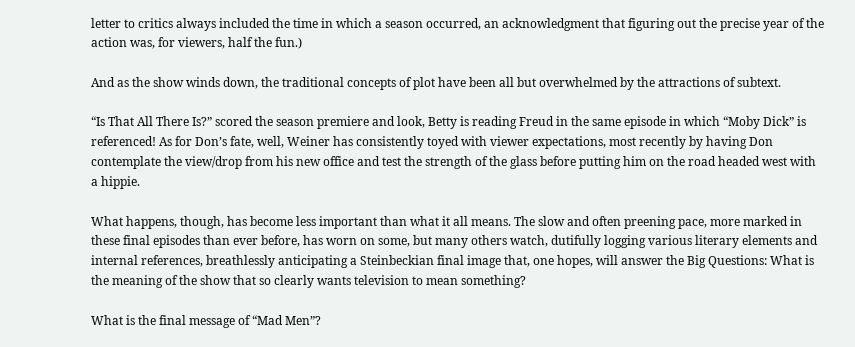letter to critics always included the time in which a season occurred, an acknowledgment that figuring out the precise year of the action was, for viewers, half the fun.)

And as the show winds down, the traditional concepts of plot have been all but overwhelmed by the attractions of subtext.

“Is That All There Is?” scored the season premiere and look, Betty is reading Freud in the same episode in which “Moby Dick” is referenced! As for Don’s fate, well, Weiner has consistently toyed with viewer expectations, most recently by having Don contemplate the view/drop from his new office and test the strength of the glass before putting him on the road headed west with a hippie.

What happens, though, has become less important than what it all means. The slow and often preening pace, more marked in these final episodes than ever before, has worn on some, but many others watch, dutifully logging various literary elements and internal references, breathlessly anticipating a Steinbeckian final image that, one hopes, will answer the Big Questions: What is the meaning of the show that so clearly wants television to mean something?

What is the final message of “Mad Men”?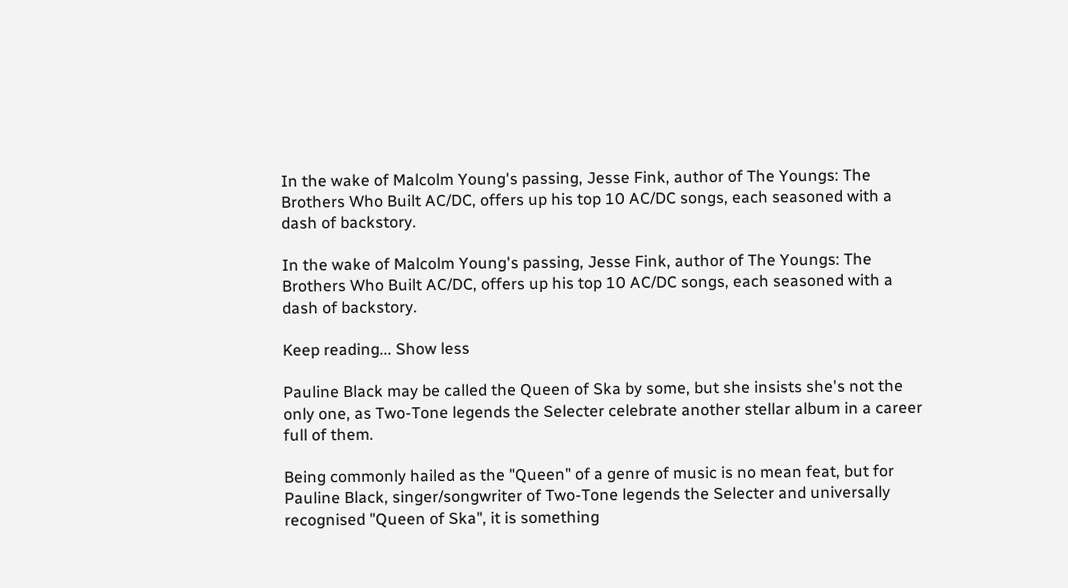In the wake of Malcolm Young's passing, Jesse Fink, author of The Youngs: The Brothers Who Built AC/DC, offers up his top 10 AC/DC songs, each seasoned with a dash of backstory.

In the wake of Malcolm Young's passing, Jesse Fink, author of The Youngs: The Brothers Who Built AC/DC, offers up his top 10 AC/DC songs, each seasoned with a dash of backstory.

Keep reading... Show less

Pauline Black may be called the Queen of Ska by some, but she insists she's not the only one, as Two-Tone legends the Selecter celebrate another stellar album in a career full of them.

Being commonly hailed as the "Queen" of a genre of music is no mean feat, but for Pauline Black, singer/songwriter of Two-Tone legends the Selecter and universally recognised "Queen of Ska", it is something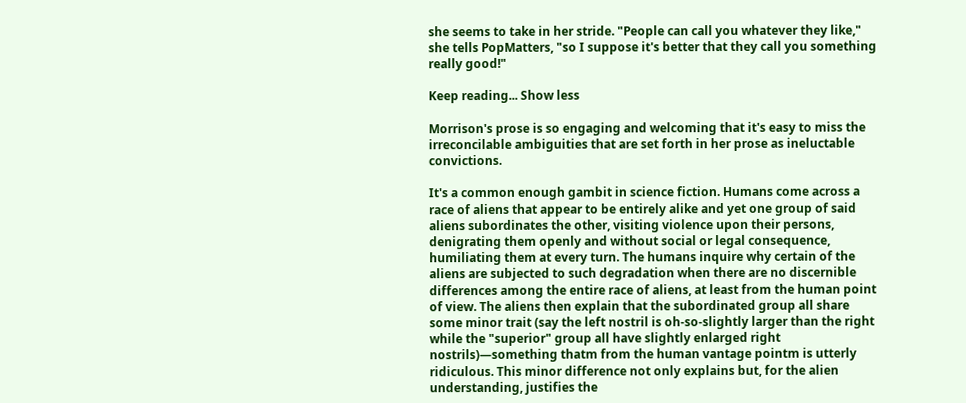she seems to take in her stride. "People can call you whatever they like," she tells PopMatters, "so I suppose it's better that they call you something really good!"

Keep reading... Show less

Morrison's prose is so engaging and welcoming that it's easy to miss the irreconcilable ambiguities that are set forth in her prose as ineluctable convictions.

It's a common enough gambit in science fiction. Humans come across a race of aliens that appear to be entirely alike and yet one group of said aliens subordinates the other, visiting violence upon their persons, denigrating them openly and without social or legal consequence, humiliating them at every turn. The humans inquire why certain of the aliens are subjected to such degradation when there are no discernible differences among the entire race of aliens, at least from the human point of view. The aliens then explain that the subordinated group all share some minor trait (say the left nostril is oh-so-slightly larger than the right while the "superior" group all have slightly enlarged right nostrils)—something thatm from the human vantage pointm is utterly ridiculous. This minor difference not only explains but, for the alien understanding, justifies the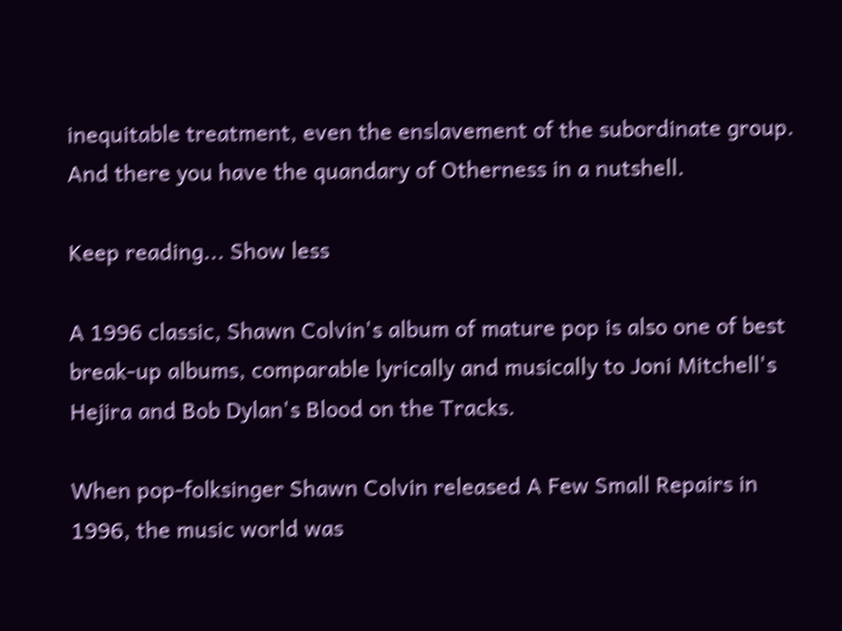inequitable treatment, even the enslavement of the subordinate group. And there you have the quandary of Otherness in a nutshell.

Keep reading... Show less

A 1996 classic, Shawn Colvin's album of mature pop is also one of best break-up albums, comparable lyrically and musically to Joni Mitchell's Hejira and Bob Dylan's Blood on the Tracks.

When pop-folksinger Shawn Colvin released A Few Small Repairs in 1996, the music world was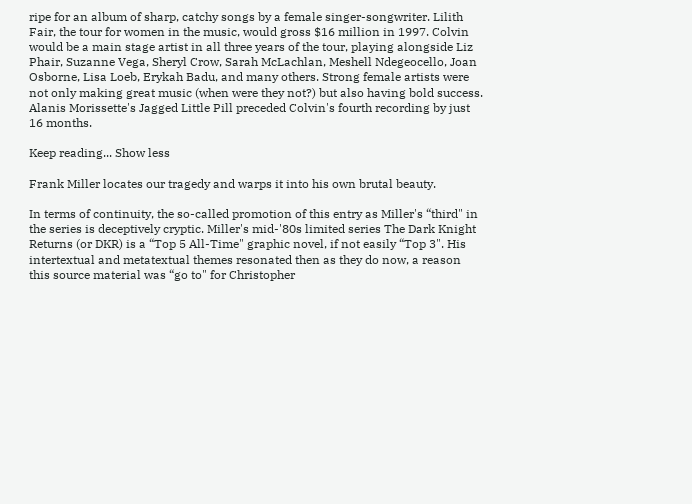ripe for an album of sharp, catchy songs by a female singer-songwriter. Lilith Fair, the tour for women in the music, would gross $16 million in 1997. Colvin would be a main stage artist in all three years of the tour, playing alongside Liz Phair, Suzanne Vega, Sheryl Crow, Sarah McLachlan, Meshell Ndegeocello, Joan Osborne, Lisa Loeb, Erykah Badu, and many others. Strong female artists were not only making great music (when were they not?) but also having bold success. Alanis Morissette's Jagged Little Pill preceded Colvin's fourth recording by just 16 months.

Keep reading... Show less

Frank Miller locates our tragedy and warps it into his own brutal beauty.

In terms of continuity, the so-called promotion of this entry as Miller's “third" in the series is deceptively cryptic. Miller's mid-'80s limited series The Dark Knight Returns (or DKR) is a “Top 5 All-Time" graphic novel, if not easily “Top 3". His intertextual and metatextual themes resonated then as they do now, a reason this source material was “go to" for Christopher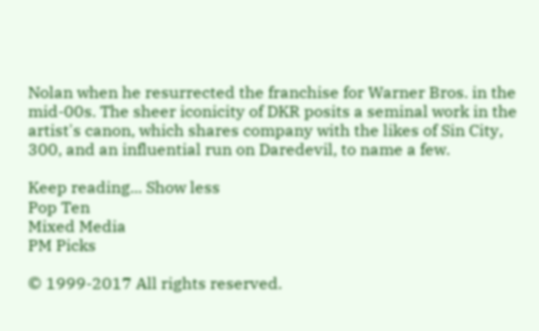Nolan when he resurrected the franchise for Warner Bros. in the mid-00s. The sheer iconicity of DKR posits a seminal work in the artist's canon, which shares company with the likes of Sin City, 300, and an influential run on Daredevil, to name a few.

Keep reading... Show less
Pop Ten
Mixed Media
PM Picks

© 1999-2017 All rights reserved.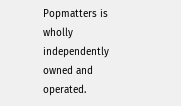Popmatters is wholly independently owned and operated.